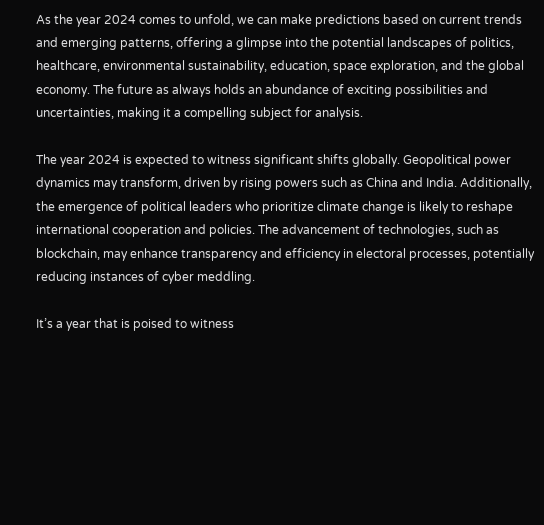As the year 2024 comes to unfold, we can make predictions based on current trends and emerging patterns, offering a glimpse into the potential landscapes of politics, healthcare, environmental sustainability, education, space exploration, and the global economy. The future as always holds an abundance of exciting possibilities and uncertainties, making it a compelling subject for analysis.

The year 2024 is expected to witness significant shifts globally. Geopolitical power dynamics may transform, driven by rising powers such as China and India. Additionally, the emergence of political leaders who prioritize climate change is likely to reshape international cooperation and policies. The advancement of technologies, such as blockchain, may enhance transparency and efficiency in electoral processes, potentially reducing instances of cyber meddling.

It’s a year that is poised to witness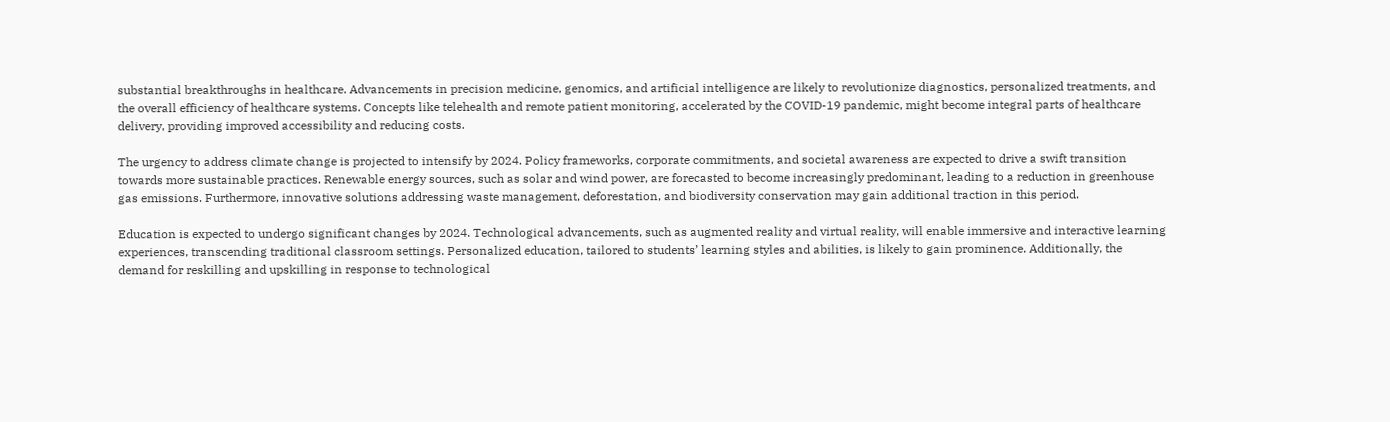substantial breakthroughs in healthcare. Advancements in precision medicine, genomics, and artificial intelligence are likely to revolutionize diagnostics, personalized treatments, and the overall efficiency of healthcare systems. Concepts like telehealth and remote patient monitoring, accelerated by the COVID-19 pandemic, might become integral parts of healthcare delivery, providing improved accessibility and reducing costs.

The urgency to address climate change is projected to intensify by 2024. Policy frameworks, corporate commitments, and societal awareness are expected to drive a swift transition towards more sustainable practices. Renewable energy sources, such as solar and wind power, are forecasted to become increasingly predominant, leading to a reduction in greenhouse gas emissions. Furthermore, innovative solutions addressing waste management, deforestation, and biodiversity conservation may gain additional traction in this period.

Education is expected to undergo significant changes by 2024. Technological advancements, such as augmented reality and virtual reality, will enable immersive and interactive learning experiences, transcending traditional classroom settings. Personalized education, tailored to students’ learning styles and abilities, is likely to gain prominence. Additionally, the demand for reskilling and upskilling in response to technological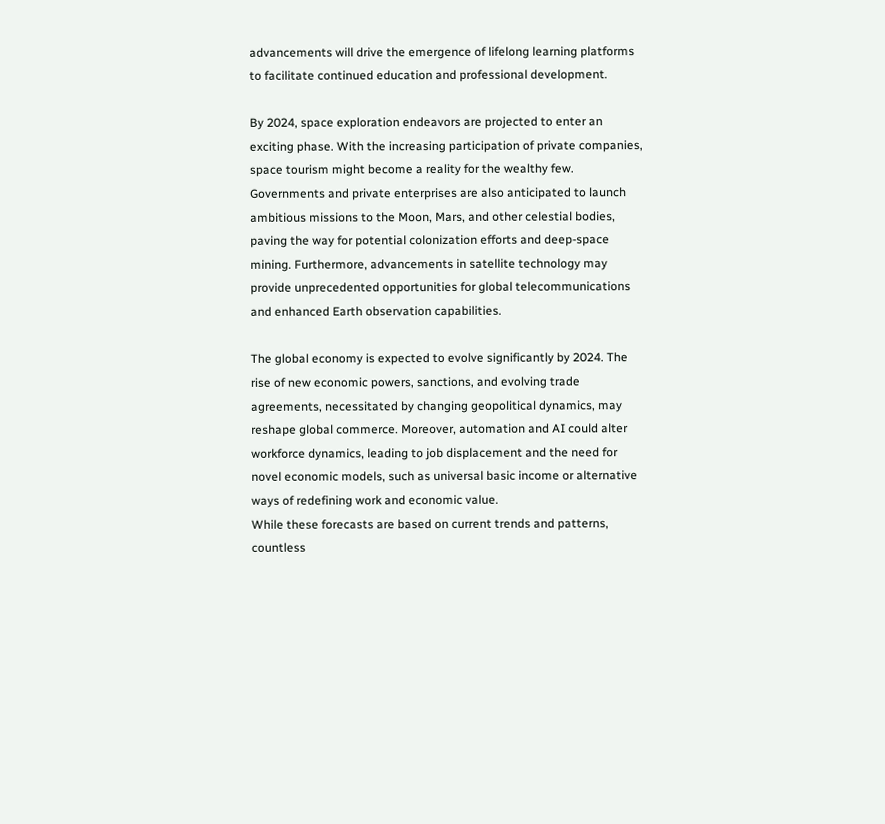advancements will drive the emergence of lifelong learning platforms to facilitate continued education and professional development.

By 2024, space exploration endeavors are projected to enter an exciting phase. With the increasing participation of private companies, space tourism might become a reality for the wealthy few. Governments and private enterprises are also anticipated to launch ambitious missions to the Moon, Mars, and other celestial bodies, paving the way for potential colonization efforts and deep-space mining. Furthermore, advancements in satellite technology may provide unprecedented opportunities for global telecommunications and enhanced Earth observation capabilities.

The global economy is expected to evolve significantly by 2024. The rise of new economic powers, sanctions, and evolving trade agreements, necessitated by changing geopolitical dynamics, may reshape global commerce. Moreover, automation and AI could alter workforce dynamics, leading to job displacement and the need for novel economic models, such as universal basic income or alternative ways of redefining work and economic value.
While these forecasts are based on current trends and patterns, countless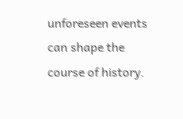unforeseen events can shape the course of history.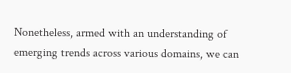Nonetheless, armed with an understanding of emerging trends across various domains, we can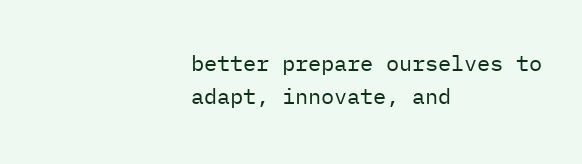better prepare ourselves to adapt, innovate, and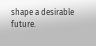shape a desirable future.